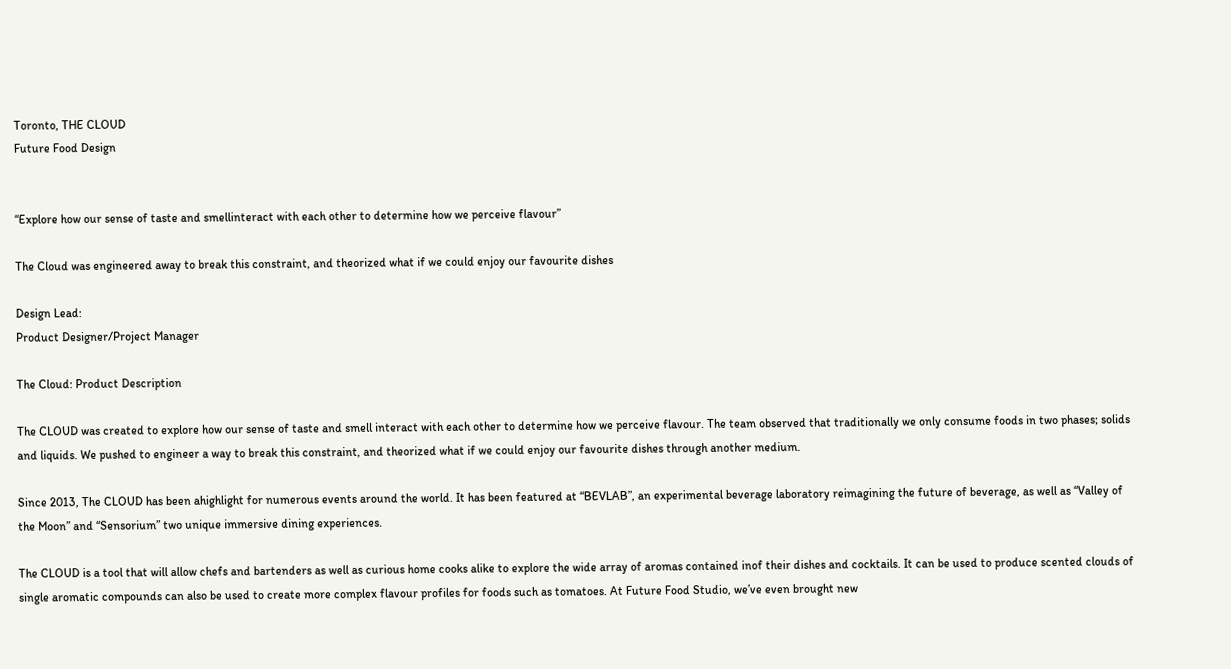Toronto, THE CLOUD
Future Food Design


“Explore how our sense of taste and smellinteract with each other to determine how we perceive flavour”

The Cloud was engineered away to break this constraint, and theorized what if we could enjoy our favourite dishes

Design Lead:
Product Designer/Project Manager

The Cloud: Product Description

The CLOUD was created to explore how our sense of taste and smell interact with each other to determine how we perceive flavour. The team observed that traditionally we only consume foods in two phases; solids and liquids. We pushed to engineer a way to break this constraint, and theorized what if we could enjoy our favourite dishes through another medium.

Since 2013, The CLOUD has been ahighlight for numerous events around the world. It has been featured at “BEVLAB”, an experimental beverage laboratory reimagining the future of beverage, as well as “Valley of the Moon” and “Sensorium” two unique immersive dining experiences.

The CLOUD is a tool that will allow chefs and bartenders as well as curious home cooks alike to explore the wide array of aromas contained inof their dishes and cocktails. It can be used to produce scented clouds of single aromatic compounds can also be used to create more complex flavour profiles for foods such as tomatoes. At Future Food Studio, we’ve even brought new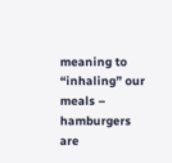meaning to “inhaling” our meals – hamburgers are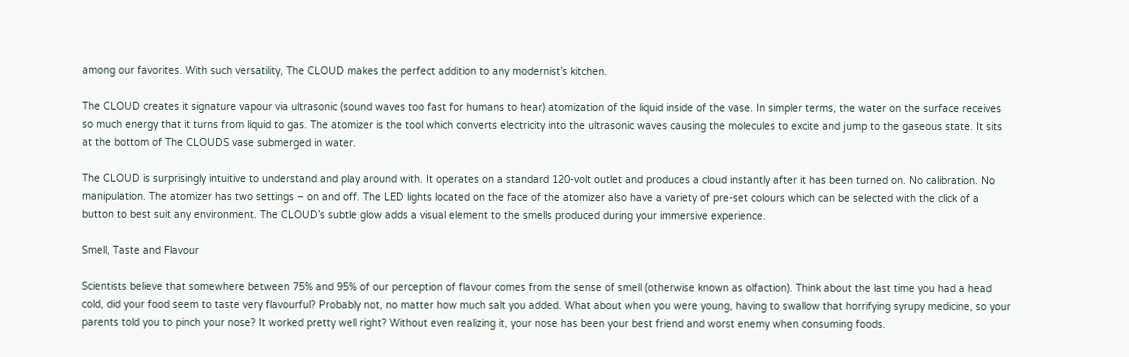among our favorites. With such versatility, The CLOUD makes the perfect addition to any modernist’s kitchen.

The CLOUD creates it signature vapour via ultrasonic (sound waves too fast for humans to hear) atomization of the liquid inside of the vase. In simpler terms, the water on the surface receives so much energy that it turns from liquid to gas. The atomizer is the tool which converts electricity into the ultrasonic waves causing the molecules to excite and jump to the gaseous state. It sits at the bottom of The CLOUDS vase submerged in water.

The CLOUD is surprisingly intuitive to understand and play around with. It operates on a standard 120-volt outlet and produces a cloud instantly after it has been turned on. No calibration. No manipulation. The atomizer has two settings – on and off. The LED lights located on the face of the atomizer also have a variety of pre-set colours which can be selected with the click of a button to best suit any environment. The CLOUD’s subtle glow adds a visual element to the smells produced during your immersive experience.

Smell, Taste and Flavour

Scientists believe that somewhere between 75% and 95% of our perception of flavour comes from the sense of smell (otherwise known as olfaction). Think about the last time you had a head cold, did your food seem to taste very flavourful? Probably not, no matter how much salt you added. What about when you were young, having to swallow that horrifying syrupy medicine, so your parents told you to pinch your nose? It worked pretty well right? Without even realizing it, your nose has been your best friend and worst enemy when consuming foods.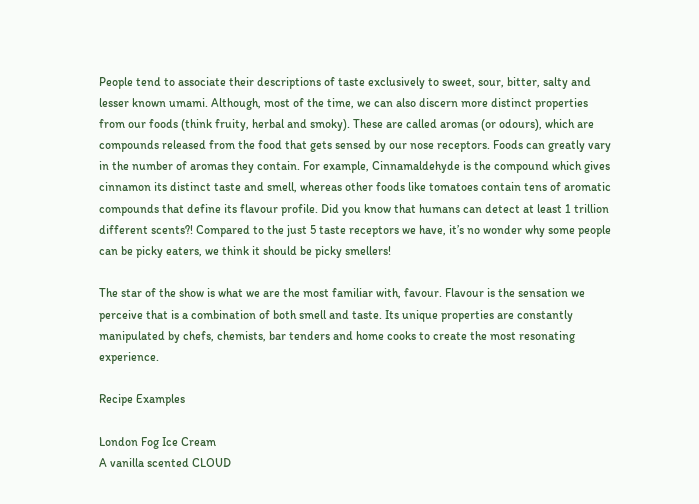People tend to associate their descriptions of taste exclusively to sweet, sour, bitter, salty and lesser known umami. Although, most of the time, we can also discern more distinct properties from our foods (think fruity, herbal and smoky). These are called aromas (or odours), which are compounds released from the food that gets sensed by our nose receptors. Foods can greatly vary in the number of aromas they contain. For example, Cinnamaldehyde is the compound which gives cinnamon its distinct taste and smell, whereas other foods like tomatoes contain tens of aromatic compounds that define its flavour profile. Did you know that humans can detect at least 1 trillion different scents?! Compared to the just 5 taste receptors we have, it’s no wonder why some people can be picky eaters, we think it should be picky smellers!

The star of the show is what we are the most familiar with, favour. Flavour is the sensation we perceive that is a combination of both smell and taste. Its unique properties are constantly manipulated by chefs, chemists, bar tenders and home cooks to create the most resonating experience.

Recipe Examples

London Fog Ice Cream
A vanilla scented CLOUD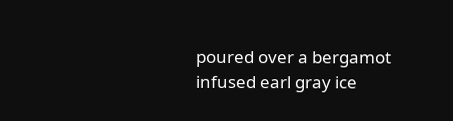poured over a bergamot infused earl gray ice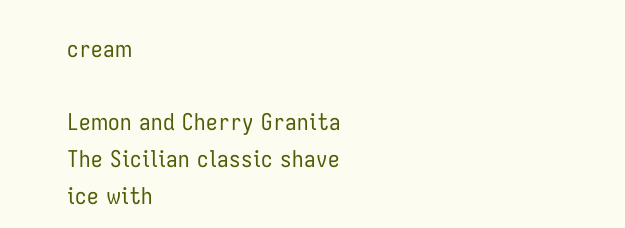cream

Lemon and Cherry Granita
The Sicilian classic shave ice with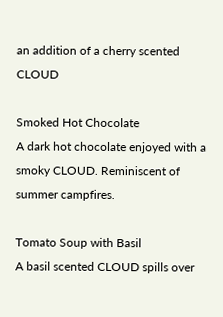an addition of a cherry scented CLOUD

Smoked Hot Chocolate
A dark hot chocolate enjoyed with a smoky CLOUD. Reminiscent of summer campfires.

Tomato Soup with Basil
A basil scented CLOUD spills over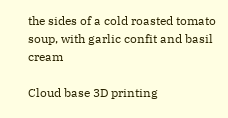the sides of a cold roasted tomato soup, with garlic confit and basil cream

Cloud base 3D printing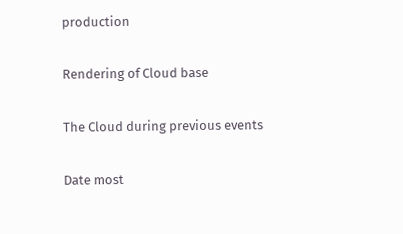production

Rendering of Cloud base

The Cloud during previous events

Date most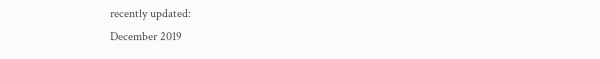recently updated:
December 2019